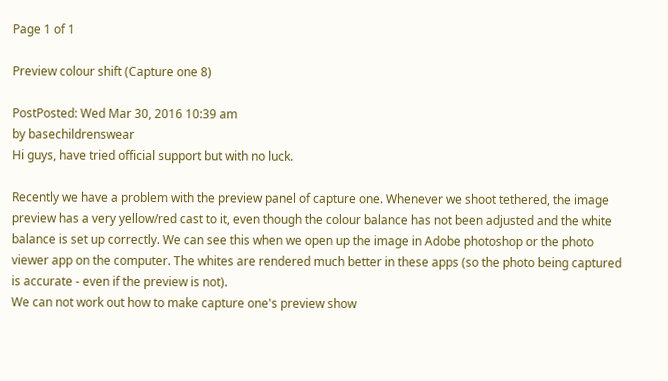Page 1 of 1

Preview colour shift (Capture one 8)

PostPosted: Wed Mar 30, 2016 10:39 am
by basechildrenswear
Hi guys, have tried official support but with no luck.

Recently we have a problem with the preview panel of capture one. Whenever we shoot tethered, the image preview has a very yellow/red cast to it, even though the colour balance has not been adjusted and the white balance is set up correctly. We can see this when we open up the image in Adobe photoshop or the photo viewer app on the computer. The whites are rendered much better in these apps (so the photo being captured is accurate - even if the preview is not).
We can not work out how to make capture one's preview show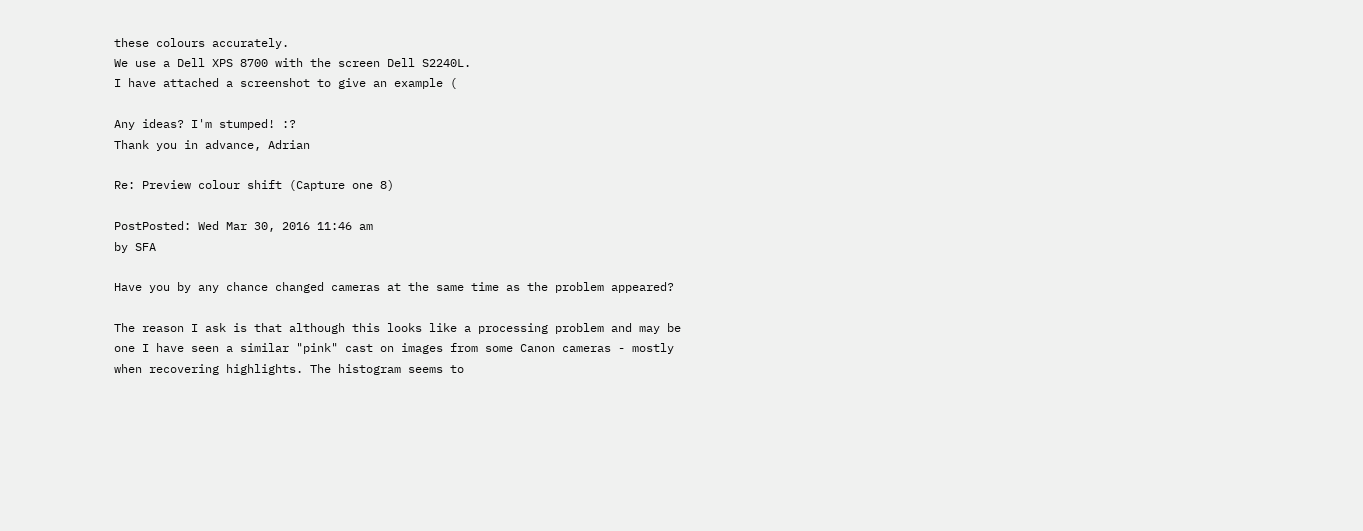these colours accurately.
We use a Dell XPS 8700 with the screen Dell S2240L.
I have attached a screenshot to give an example (

Any ideas? I'm stumped! :?
Thank you in advance, Adrian

Re: Preview colour shift (Capture one 8)

PostPosted: Wed Mar 30, 2016 11:46 am
by SFA

Have you by any chance changed cameras at the same time as the problem appeared?

The reason I ask is that although this looks like a processing problem and may be one I have seen a similar "pink" cast on images from some Canon cameras - mostly when recovering highlights. The histogram seems to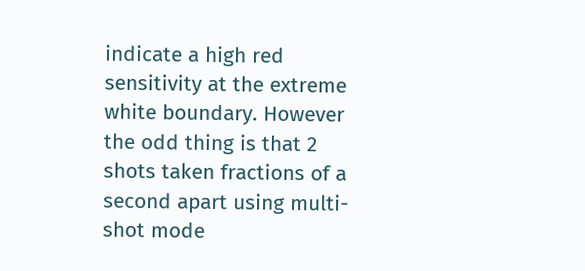indicate a high red sensitivity at the extreme white boundary. However the odd thing is that 2 shots taken fractions of a second apart using multi-shot mode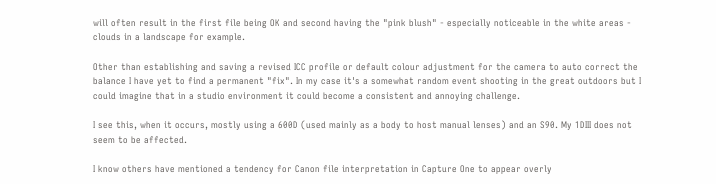will often result in the first file being OK and second having the "pink blush" - especially noticeable in the white areas - clouds in a landscape for example.

Other than establishing and saving a revised ICC profile or default colour adjustment for the camera to auto correct the balance I have yet to find a permanent "fix". In my case it's a somewhat random event shooting in the great outdoors but I could imagine that in a studio environment it could become a consistent and annoying challenge.

I see this, when it occurs, mostly using a 600D (used mainly as a body to host manual lenses) and an S90. My 1DIII does not seem to be affected.

I know others have mentioned a tendency for Canon file interpretation in Capture One to appear overly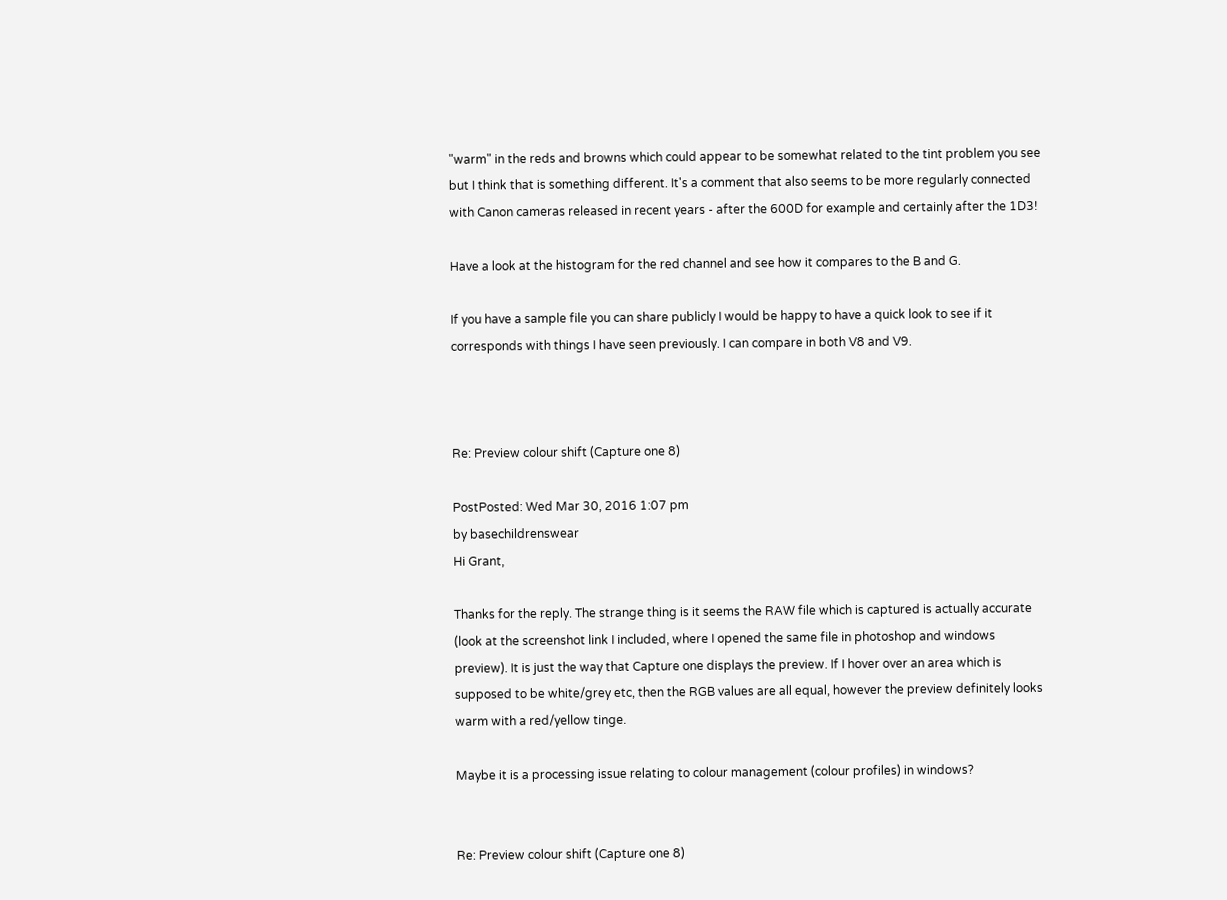"warm" in the reds and browns which could appear to be somewhat related to the tint problem you see but I think that is something different. It's a comment that also seems to be more regularly connected with Canon cameras released in recent years - after the 600D for example and certainly after the 1D3!

Have a look at the histogram for the red channel and see how it compares to the B and G.

If you have a sample file you can share publicly I would be happy to have a quick look to see if it corresponds with things I have seen previously. I can compare in both V8 and V9.



Re: Preview colour shift (Capture one 8)

PostPosted: Wed Mar 30, 2016 1:07 pm
by basechildrenswear
Hi Grant,

Thanks for the reply. The strange thing is it seems the RAW file which is captured is actually accurate (look at the screenshot link I included, where I opened the same file in photoshop and windows preview). It is just the way that Capture one displays the preview. If I hover over an area which is supposed to be white/grey etc, then the RGB values are all equal, however the preview definitely looks warm with a red/yellow tinge.

Maybe it is a processing issue relating to colour management (colour profiles) in windows?


Re: Preview colour shift (Capture one 8)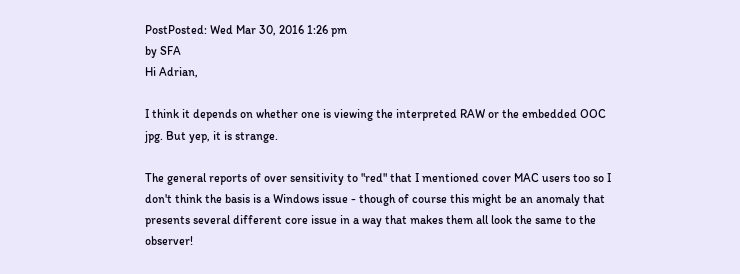PostPosted: Wed Mar 30, 2016 1:26 pm
by SFA
Hi Adrian,

I think it depends on whether one is viewing the interpreted RAW or the embedded OOC jpg. But yep, it is strange.

The general reports of over sensitivity to "red" that I mentioned cover MAC users too so I don't think the basis is a Windows issue - though of course this might be an anomaly that presents several different core issue in a way that makes them all look the same to the observer!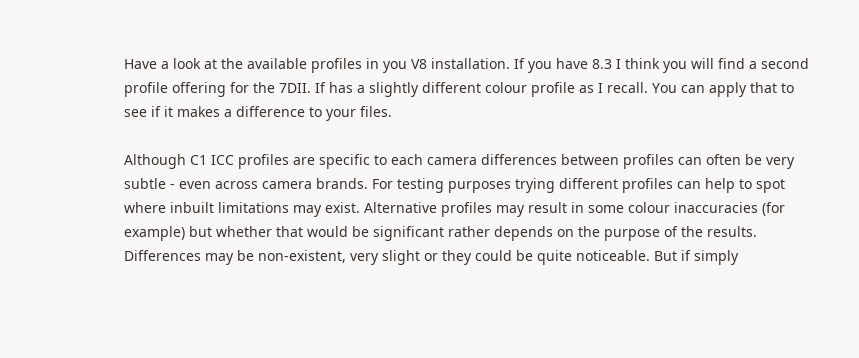Have a look at the available profiles in you V8 installation. If you have 8.3 I think you will find a second profile offering for the 7DII. If has a slightly different colour profile as I recall. You can apply that to see if it makes a difference to your files.

Although C1 ICC profiles are specific to each camera differences between profiles can often be very subtle - even across camera brands. For testing purposes trying different profiles can help to spot where inbuilt limitations may exist. Alternative profiles may result in some colour inaccuracies (for example) but whether that would be significant rather depends on the purpose of the results. Differences may be non-existent, very slight or they could be quite noticeable. But if simply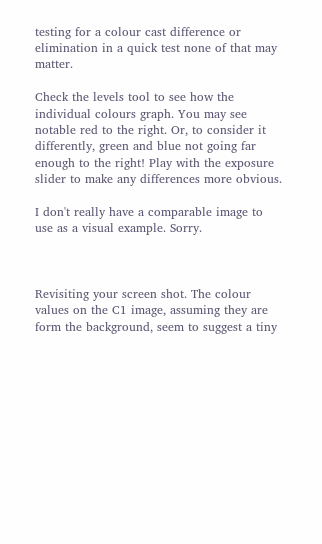testing for a colour cast difference or elimination in a quick test none of that may matter.

Check the levels tool to see how the individual colours graph. You may see notable red to the right. Or, to consider it differently, green and blue not going far enough to the right! Play with the exposure slider to make any differences more obvious.

I don't really have a comparable image to use as a visual example. Sorry.



Revisiting your screen shot. The colour values on the C1 image, assuming they are form the background, seem to suggest a tiny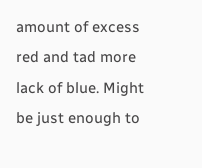amount of excess red and tad more lack of blue. Might be just enough to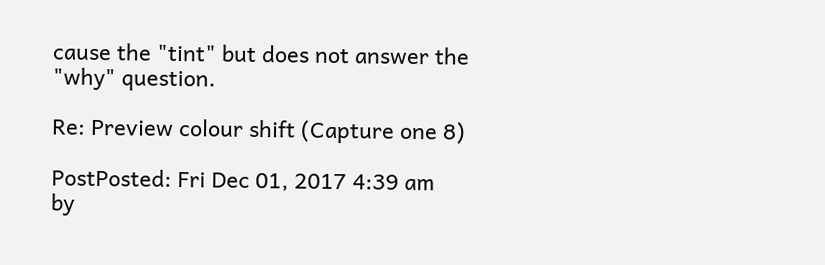cause the "tint" but does not answer the "why" question.

Re: Preview colour shift (Capture one 8)

PostPosted: Fri Dec 01, 2017 4:39 am
by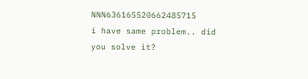NNN636165520662485715
i have same problem.. did you solve it?